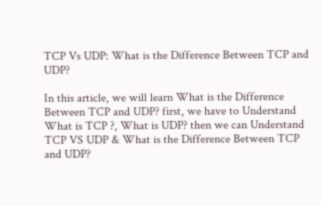TCP Vs UDP: What is the Difference Between TCP and UDP?

In this article, we will learn What is the Difference Between TCP and UDP? first, we have to Understand What is TCP ?, What is UDP? then we can Understand TCP VS UDP & What is the Difference Between TCP and UDP?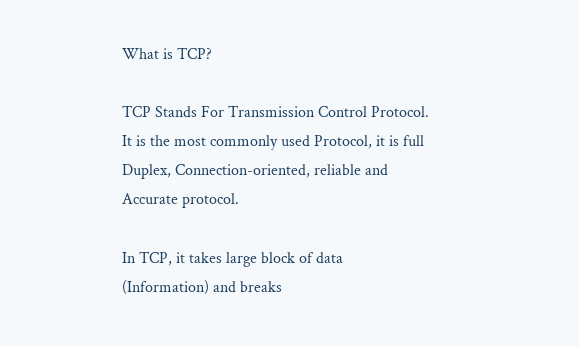What is TCP?

TCP Stands For Transmission Control Protocol. It is the most commonly used Protocol, it is full Duplex, Connection-oriented, reliable and Accurate protocol.

In TCP, it takes large block of data (Information) and breaks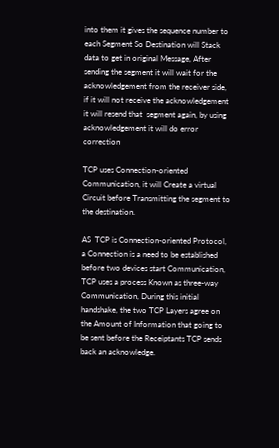into them it gives the sequence number to each Segment So Destination will Stack data to get in original Message, After sending the segment it will wait for the acknowledgement from the receiver side, if it will not receive the acknowledgement it will resend that  segment again, by using acknowledgement it will do error correction

TCP uses Connection-oriented Communication, it will Create a virtual Circuit before Transmitting the segment to the destination.

AS  TCP is Connection-oriented Protocol, a Connection is a need to be established before two devices start Communication, TCP uses a process Known as three-way Communication, During this initial handshake, the two TCP Layers agree on the Amount of Information that going to be sent before the Receiptants TCP sends back an acknowledge.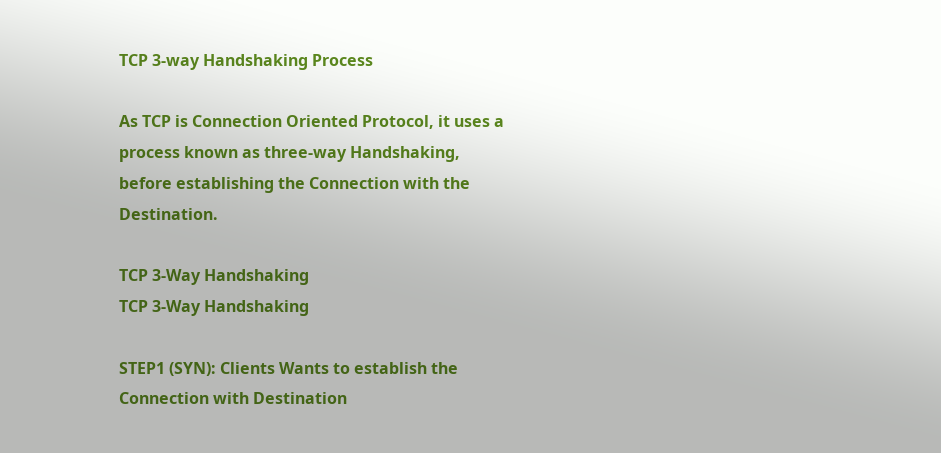TCP 3-way Handshaking Process

As TCP is Connection Oriented Protocol, it uses a process known as three-way Handshaking, before establishing the Connection with the Destination.

TCP 3-Way Handshaking
TCP 3-Way Handshaking

STEP1 (SYN): Clients Wants to establish the Connection with Destination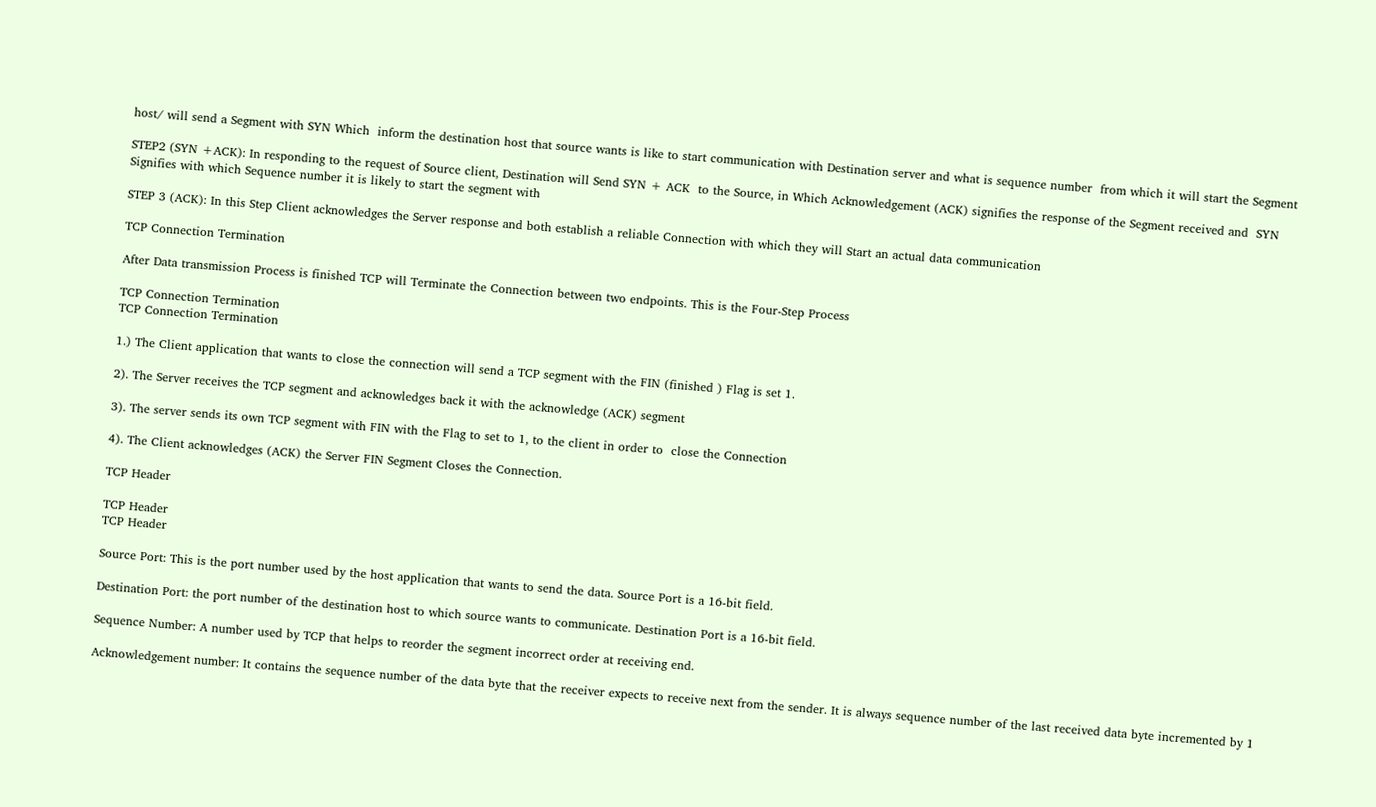host/ will send a Segment with SYN Which  inform the destination host that source wants is like to start communication with Destination server and what is sequence number  from which it will start the Segment

STEP2 (SYN +ACK): In responding to the request of Source client, Destination will Send SYN + ACK  to the Source, in Which Acknowledgement (ACK) signifies the response of the Segment received and  SYN Signifies with which Sequence number it is likely to start the segment with

STEP 3 (ACK): In this Step Client acknowledges the Server response and both establish a reliable Connection with which they will Start an actual data communication

TCP Connection Termination

After Data transmission Process is finished TCP will Terminate the Connection between two endpoints. This is the Four-Step Process

TCP Connection Termination
TCP Connection Termination

1.) The Client application that wants to close the connection will send a TCP segment with the FIN (finished ) Flag is set 1.

2). The Server receives the TCP segment and acknowledges back it with the acknowledge (ACK) segment

3). The server sends its own TCP segment with FIN with the Flag to set to 1, to the client in order to  close the Connection

4). The Client acknowledges (ACK) the Server FIN Segment Closes the Connection.

TCP Header

TCP Header
TCP Header

Source Port: This is the port number used by the host application that wants to send the data. Source Port is a 16-bit field.

Destination Port: the port number of the destination host to which source wants to communicate. Destination Port is a 16-bit field.

Sequence Number: A number used by TCP that helps to reorder the segment incorrect order at receiving end.

Acknowledgement number: It contains the sequence number of the data byte that the receiver expects to receive next from the sender. It is always sequence number of the last received data byte incremented by 1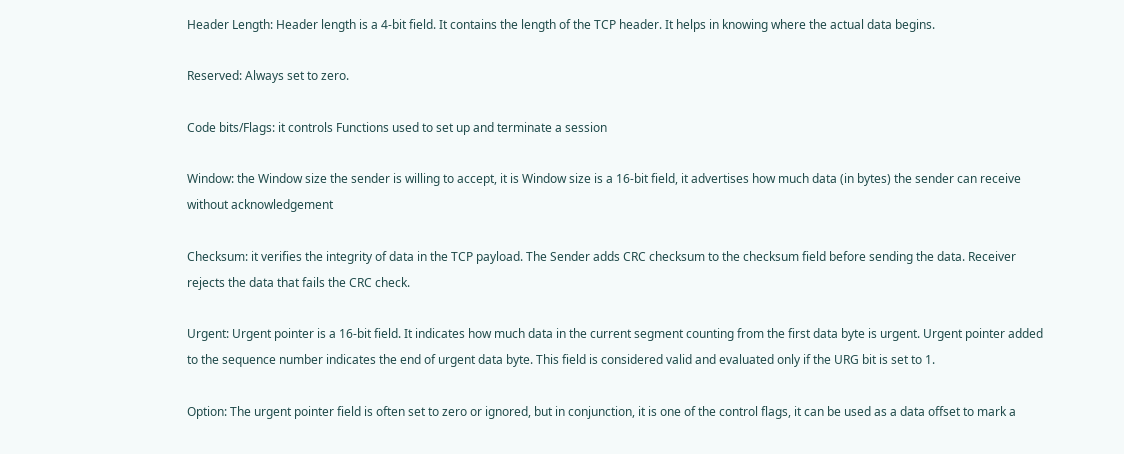Header Length: Header length is a 4-bit field. It contains the length of the TCP header. It helps in knowing where the actual data begins.

Reserved: Always set to zero.

Code bits/Flags: it controls Functions used to set up and terminate a session

Window: the Window size the sender is willing to accept, it is Window size is a 16-bit field, it advertises how much data (in bytes) the sender can receive without acknowledgement

Checksum: it verifies the integrity of data in the TCP payload. The Sender adds CRC checksum to the checksum field before sending the data. Receiver rejects the data that fails the CRC check.

Urgent: Urgent pointer is a 16-bit field. It indicates how much data in the current segment counting from the first data byte is urgent. Urgent pointer added to the sequence number indicates the end of urgent data byte. This field is considered valid and evaluated only if the URG bit is set to 1.

Option: The urgent pointer field is often set to zero or ignored, but in conjunction, it is one of the control flags, it can be used as a data offset to mark a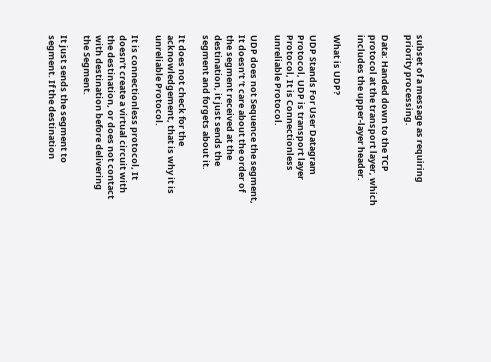subset of a message as requiring priority processing.

Data: Handed down to the TCP protocol at the transport layer, which includes the upper-layer header.

What is UDP?

UDP Stands For User Datagram Protocol, UDP is transport layer Protocol, It is Connectionless unreliable Protocol.

UDP does not Sequence the segment, It doesn’t ‘t care about the order of the segment received at the destination, it just sends the segment and forgets about it.

It does not check for the acknowledgement, that is why it is unreliable Protocol.

It is connectionless protocol, It doesn’t create a virtual circuit with the destination, or does not contact with destination before delivering the Segment.

It just sends the segment to segment. If the destination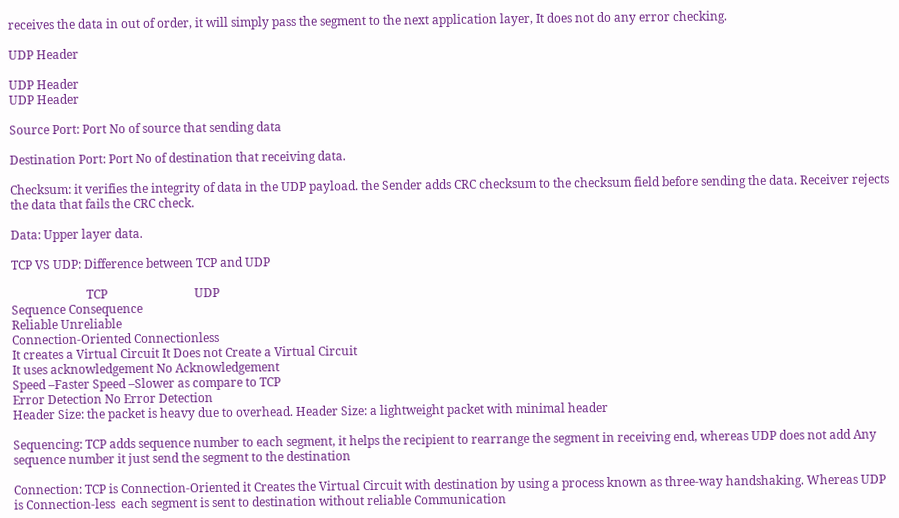receives the data in out of order, it will simply pass the segment to the next application layer, It does not do any error checking.

UDP Header

UDP Header
UDP Header

Source Port: Port No of source that sending data

Destination Port: Port No of destination that receiving data.

Checksum: it verifies the integrity of data in the UDP payload. the Sender adds CRC checksum to the checksum field before sending the data. Receiver rejects the data that fails the CRC check.

Data: Upper layer data.

TCP VS UDP: Difference between TCP and UDP

                         TCP                             UDP
Sequence Consequence
Reliable Unreliable
Connection-Oriented Connectionless
It creates a Virtual Circuit It Does not Create a Virtual Circuit
It uses acknowledgement No Acknowledgement
Speed –Faster Speed –Slower as compare to TCP
Error Detection No Error Detection
Header Size: the packet is heavy due to overhead. Header Size: a lightweight packet with minimal header

Sequencing: TCP adds sequence number to each segment, it helps the recipient to rearrange the segment in receiving end, whereas UDP does not add Any sequence number it just send the segment to the destination

Connection: TCP is Connection-Oriented it Creates the Virtual Circuit with destination by using a process known as three-way handshaking. Whereas UDP is Connection-less  each segment is sent to destination without reliable Communication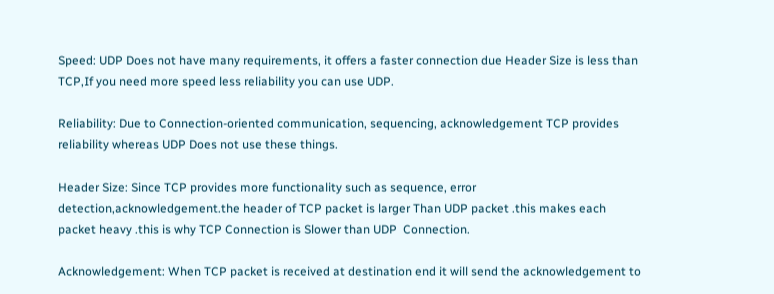Speed: UDP Does not have many requirements, it offers a faster connection due Header Size is less than TCP,If you need more speed less reliability you can use UDP.

Reliability: Due to Connection-oriented communication, sequencing, acknowledgement TCP provides reliability whereas UDP Does not use these things.

Header Size: Since TCP provides more functionality such as sequence, error detection,acknowledgement.the header of TCP packet is larger Than UDP packet .this makes each packet heavy .this is why TCP Connection is Slower than UDP  Connection.

Acknowledgement: When TCP packet is received at destination end it will send the acknowledgement to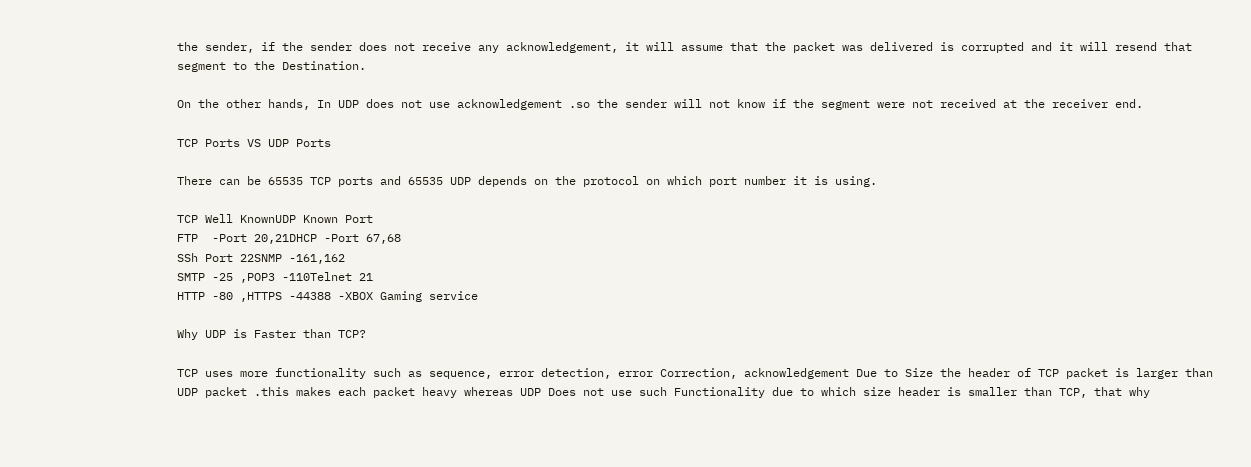the sender, if the sender does not receive any acknowledgement, it will assume that the packet was delivered is corrupted and it will resend that segment to the Destination.

On the other hands, In UDP does not use acknowledgement .so the sender will not know if the segment were not received at the receiver end.

TCP Ports VS UDP Ports

There can be 65535 TCP ports and 65535 UDP depends on the protocol on which port number it is using.

TCP Well KnownUDP Known Port
FTP  -Port 20,21DHCP -Port 67,68
SSh Port 22SNMP -161,162
SMTP -25 ,POP3 -110Telnet 21
HTTP -80 ,HTTPS -44388 -XBOX Gaming service

Why UDP is Faster than TCP?

TCP uses more functionality such as sequence, error detection, error Correction, acknowledgement Due to Size the header of TCP packet is larger than UDP packet .this makes each packet heavy whereas UDP Does not use such Functionality due to which size header is smaller than TCP, that why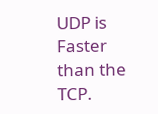UDP is Faster than the TCP.